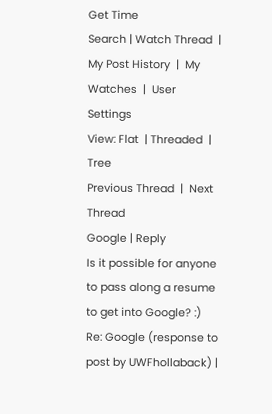Get Time
Search | Watch Thread  |  My Post History  |  My Watches  |  User Settings
View: Flat  | Threaded  | Tree
Previous Thread  |  Next Thread
Google | Reply
Is it possible for anyone to pass along a resume to get into Google? :)
Re: Google (response to post by UWFhollaback) |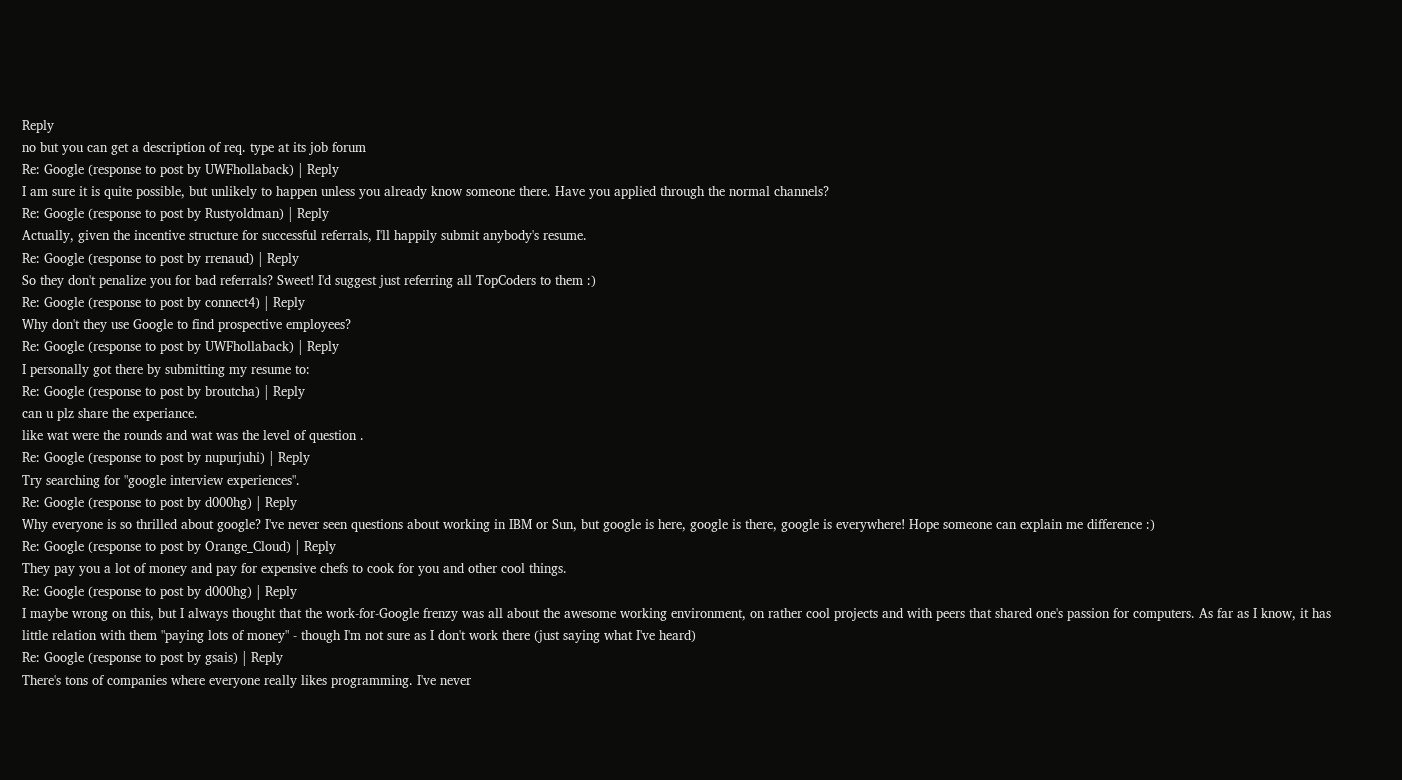Reply
no but you can get a description of req. type at its job forum
Re: Google (response to post by UWFhollaback) | Reply
I am sure it is quite possible, but unlikely to happen unless you already know someone there. Have you applied through the normal channels?
Re: Google (response to post by Rustyoldman) | Reply
Actually, given the incentive structure for successful referrals, I'll happily submit anybody's resume.
Re: Google (response to post by rrenaud) | Reply
So they don't penalize you for bad referrals? Sweet! I'd suggest just referring all TopCoders to them :)
Re: Google (response to post by connect4) | Reply
Why don't they use Google to find prospective employees?
Re: Google (response to post by UWFhollaback) | Reply
I personally got there by submitting my resume to:
Re: Google (response to post by broutcha) | Reply
can u plz share the experiance.
like wat were the rounds and wat was the level of question .
Re: Google (response to post by nupurjuhi) | Reply
Try searching for "google interview experiences".
Re: Google (response to post by d000hg) | Reply
Why everyone is so thrilled about google? I've never seen questions about working in IBM or Sun, but google is here, google is there, google is everywhere! Hope someone can explain me difference :)
Re: Google (response to post by Orange_Cloud) | Reply
They pay you a lot of money and pay for expensive chefs to cook for you and other cool things.
Re: Google (response to post by d000hg) | Reply
I maybe wrong on this, but I always thought that the work-for-Google frenzy was all about the awesome working environment, on rather cool projects and with peers that shared one's passion for computers. As far as I know, it has little relation with them "paying lots of money" - though I'm not sure as I don't work there (just saying what I've heard)
Re: Google (response to post by gsais) | Reply
There's tons of companies where everyone really likes programming. I've never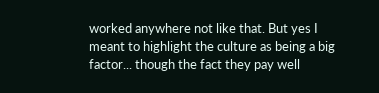worked anywhere not like that. But yes I meant to highlight the culture as being a big factor... though the fact they pay well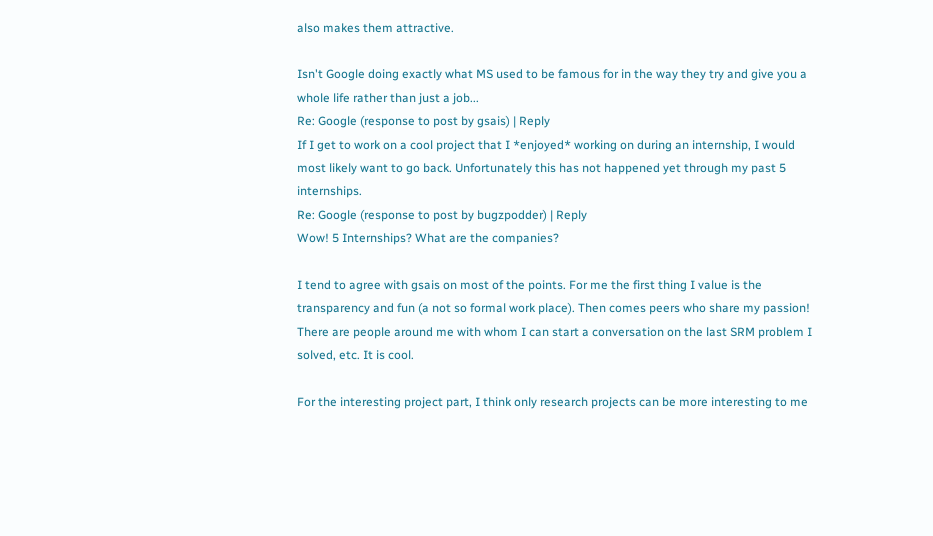also makes them attractive.

Isn't Google doing exactly what MS used to be famous for in the way they try and give you a whole life rather than just a job...
Re: Google (response to post by gsais) | Reply
If I get to work on a cool project that I *enjoyed* working on during an internship, I would most likely want to go back. Unfortunately this has not happened yet through my past 5 internships.
Re: Google (response to post by bugzpodder) | Reply
Wow! 5 Internships? What are the companies?

I tend to agree with gsais on most of the points. For me the first thing I value is the transparency and fun (a not so formal work place). Then comes peers who share my passion! There are people around me with whom I can start a conversation on the last SRM problem I solved, etc. It is cool.

For the interesting project part, I think only research projects can be more interesting to me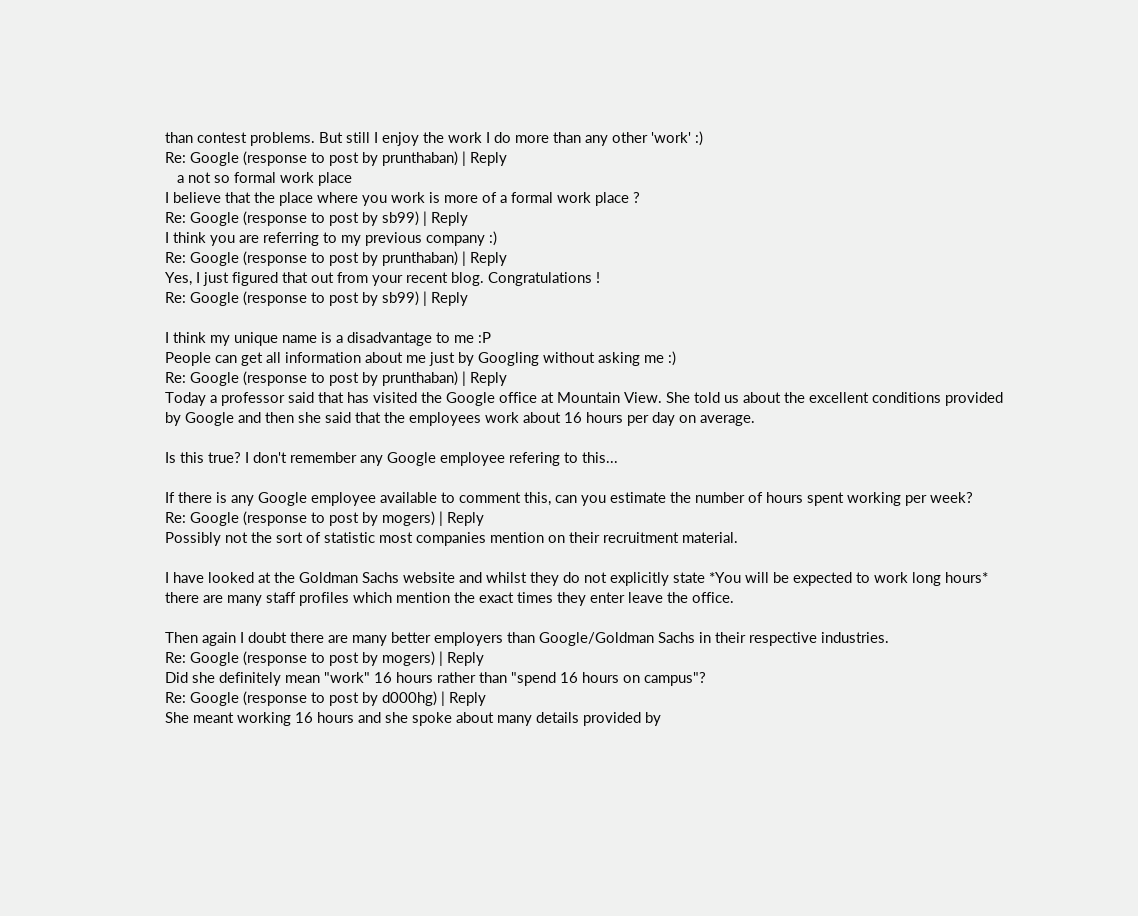than contest problems. But still I enjoy the work I do more than any other 'work' :)
Re: Google (response to post by prunthaban) | Reply
   a not so formal work place
I believe that the place where you work is more of a formal work place ?
Re: Google (response to post by sb99) | Reply
I think you are referring to my previous company :)
Re: Google (response to post by prunthaban) | Reply
Yes, I just figured that out from your recent blog. Congratulations !
Re: Google (response to post by sb99) | Reply

I think my unique name is a disadvantage to me :P
People can get all information about me just by Googling without asking me :)
Re: Google (response to post by prunthaban) | Reply
Today a professor said that has visited the Google office at Mountain View. She told us about the excellent conditions provided by Google and then she said that the employees work about 16 hours per day on average.

Is this true? I don't remember any Google employee refering to this...

If there is any Google employee available to comment this, can you estimate the number of hours spent working per week?
Re: Google (response to post by mogers) | Reply
Possibly not the sort of statistic most companies mention on their recruitment material.

I have looked at the Goldman Sachs website and whilst they do not explicitly state *You will be expected to work long hours* there are many staff profiles which mention the exact times they enter leave the office.

Then again I doubt there are many better employers than Google/Goldman Sachs in their respective industries.
Re: Google (response to post by mogers) | Reply
Did she definitely mean "work" 16 hours rather than "spend 16 hours on campus"?
Re: Google (response to post by d000hg) | Reply
She meant working 16 hours and she spoke about many details provided by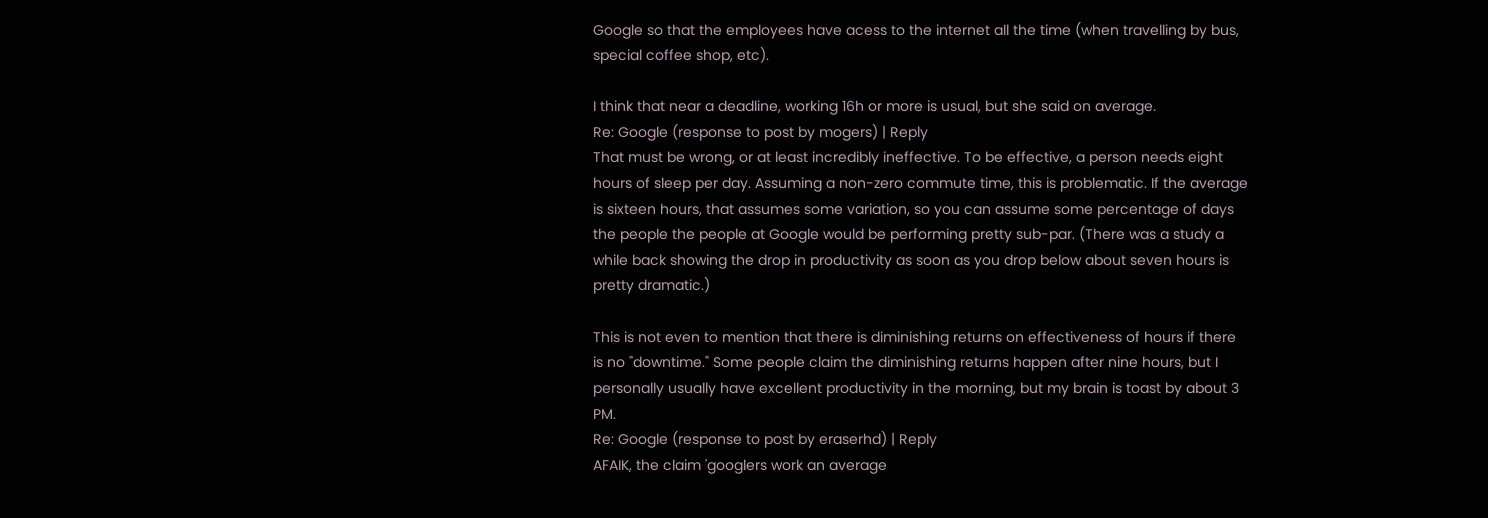Google so that the employees have acess to the internet all the time (when travelling by bus, special coffee shop, etc).

I think that near a deadline, working 16h or more is usual, but she said on average.
Re: Google (response to post by mogers) | Reply
That must be wrong, or at least incredibly ineffective. To be effective, a person needs eight hours of sleep per day. Assuming a non-zero commute time, this is problematic. If the average is sixteen hours, that assumes some variation, so you can assume some percentage of days the people the people at Google would be performing pretty sub-par. (There was a study a while back showing the drop in productivity as soon as you drop below about seven hours is pretty dramatic.)

This is not even to mention that there is diminishing returns on effectiveness of hours if there is no "downtime." Some people claim the diminishing returns happen after nine hours, but I personally usually have excellent productivity in the morning, but my brain is toast by about 3 PM.
Re: Google (response to post by eraserhd) | Reply
AFAIK, the claim 'googlers work an average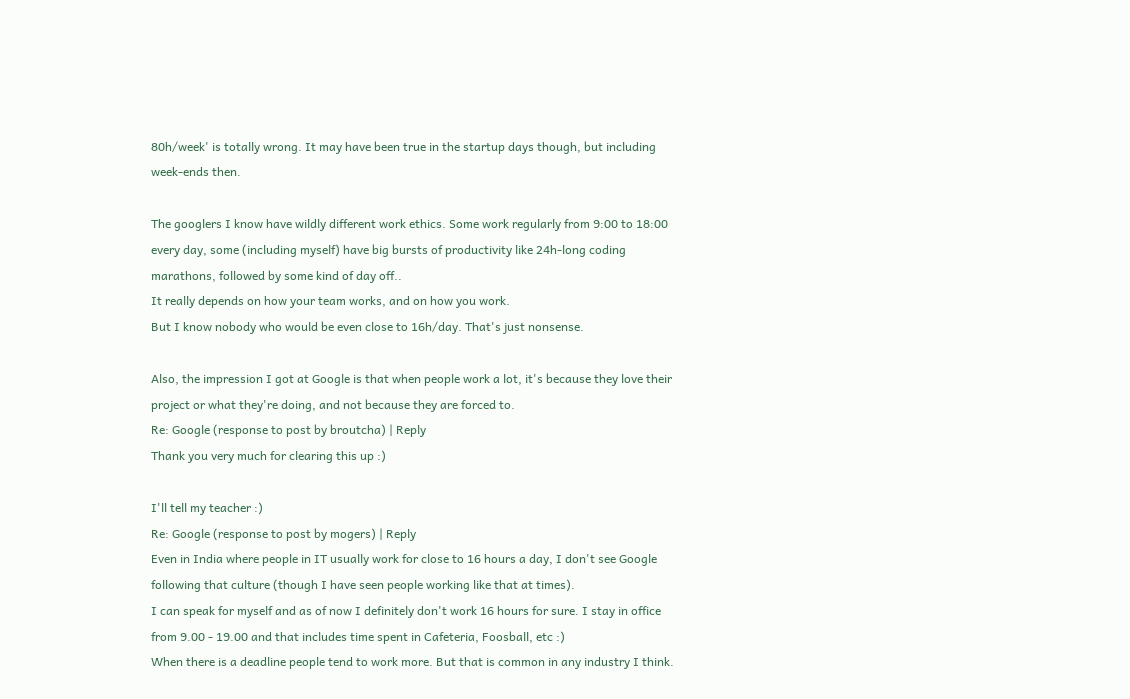80h/week' is totally wrong. It may have been true in the startup days though, but including week-ends then.

The googlers I know have wildly different work ethics. Some work regularly from 9:00 to 18:00 every day, some (including myself) have big bursts of productivity like 24h-long coding marathons, followed by some kind of day off..
It really depends on how your team works, and on how you work.
But I know nobody who would be even close to 16h/day. That's just nonsense.

Also, the impression I got at Google is that when people work a lot, it's because they love their project or what they're doing, and not because they are forced to.
Re: Google (response to post by broutcha) | Reply
Thank you very much for clearing this up :)

I'll tell my teacher :)
Re: Google (response to post by mogers) | Reply
Even in India where people in IT usually work for close to 16 hours a day, I don't see Google following that culture (though I have seen people working like that at times).
I can speak for myself and as of now I definitely don't work 16 hours for sure. I stay in office from 9.00 - 19.00 and that includes time spent in Cafeteria, Foosball, etc :)
When there is a deadline people tend to work more. But that is common in any industry I think.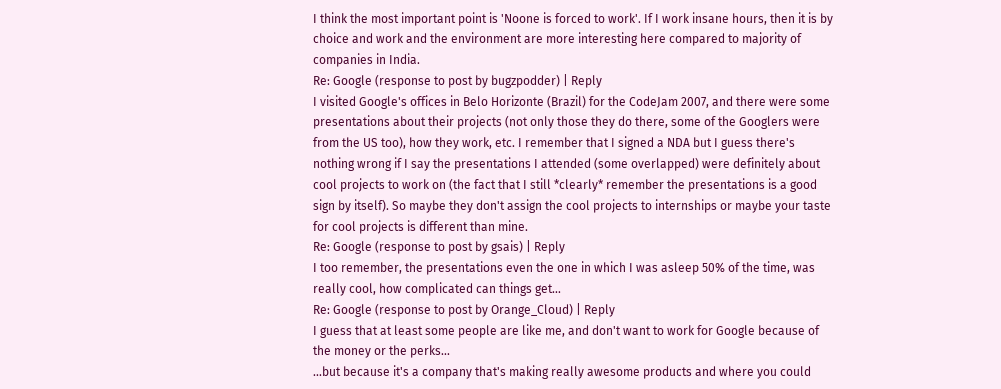I think the most important point is 'Noone is forced to work'. If I work insane hours, then it is by choice and work and the environment are more interesting here compared to majority of companies in India.
Re: Google (response to post by bugzpodder) | Reply
I visited Google's offices in Belo Horizonte (Brazil) for the CodeJam 2007, and there were some presentations about their projects (not only those they do there, some of the Googlers were from the US too), how they work, etc. I remember that I signed a NDA but I guess there's nothing wrong if I say the presentations I attended (some overlapped) were definitely about cool projects to work on (the fact that I still *clearly* remember the presentations is a good sign by itself). So maybe they don't assign the cool projects to internships or maybe your taste for cool projects is different than mine.
Re: Google (response to post by gsais) | Reply
I too remember, the presentations even the one in which I was asleep 50% of the time, was really cool, how complicated can things get...
Re: Google (response to post by Orange_Cloud) | Reply
I guess that at least some people are like me, and don't want to work for Google because of the money or the perks...
...but because it's a company that's making really awesome products and where you could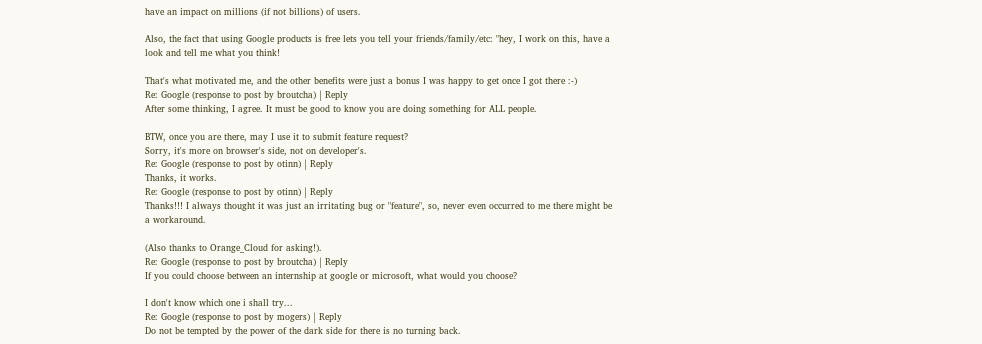have an impact on millions (if not billions) of users.

Also, the fact that using Google products is free lets you tell your friends/family/etc: "hey, I work on this, have a look and tell me what you think!

That's what motivated me, and the other benefits were just a bonus I was happy to get once I got there :-)
Re: Google (response to post by broutcha) | Reply
After some thinking, I agree. It must be good to know you are doing something for ALL people.

BTW, once you are there, may I use it to submit feature request?
Sorry, it's more on browser's side, not on developer's.
Re: Google (response to post by otinn) | Reply
Thanks, it works.
Re: Google (response to post by otinn) | Reply
Thanks!!! I always thought it was just an irritating bug or "feature", so, never even occurred to me there might be a workaround.

(Also thanks to Orange_Cloud for asking!).
Re: Google (response to post by broutcha) | Reply
If you could choose between an internship at google or microsoft, what would you choose?

I don't know which one i shall try...
Re: Google (response to post by mogers) | Reply
Do not be tempted by the power of the dark side for there is no turning back.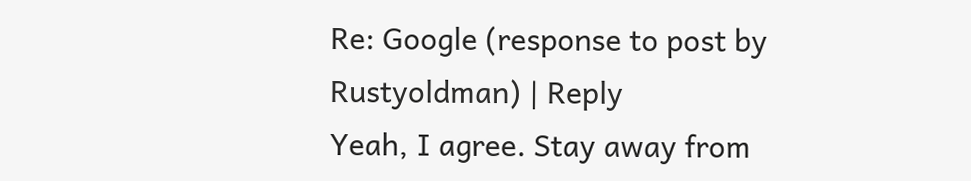Re: Google (response to post by Rustyoldman) | Reply
Yeah, I agree. Stay away from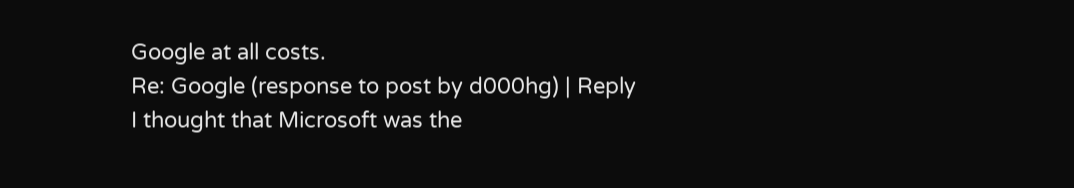Google at all costs.
Re: Google (response to post by d000hg) | Reply
I thought that Microsoft was the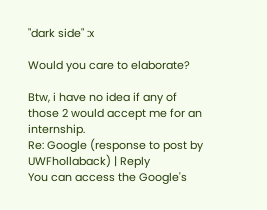"dark side" :x

Would you care to elaborate?

Btw, i have no idea if any of those 2 would accept me for an internship.
Re: Google (response to post by UWFhollaback) | Reply
You can access the Google's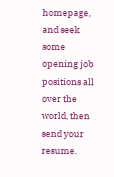homepage, and seek some opening job positions all over the world, then send your resume.